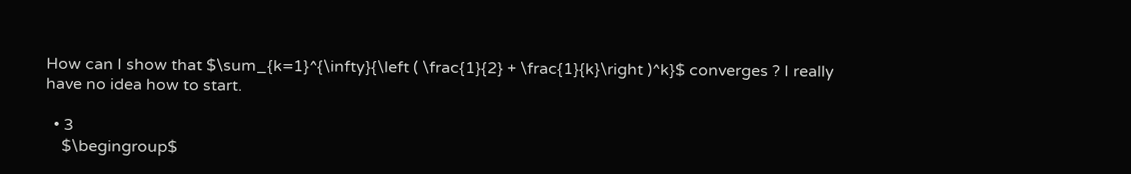How can I show that $\sum_{k=1}^{\infty}{\left ( \frac{1}{2} + \frac{1}{k}\right )^k}$ converges ? I really have no idea how to start.

  • 3
    $\begingroup$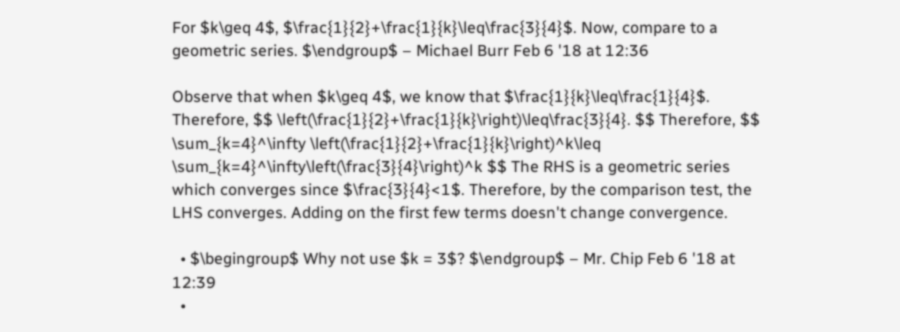For $k\geq 4$, $\frac{1}{2}+\frac{1}{k}\leq\frac{3}{4}$. Now, compare to a geometric series. $\endgroup$ – Michael Burr Feb 6 '18 at 12:36

Observe that when $k\geq 4$, we know that $\frac{1}{k}\leq\frac{1}{4}$. Therefore, $$ \left(\frac{1}{2}+\frac{1}{k}\right)\leq\frac{3}{4}. $$ Therefore, $$ \sum_{k=4}^\infty \left(\frac{1}{2}+\frac{1}{k}\right)^k\leq \sum_{k=4}^\infty\left(\frac{3}{4}\right)^k $$ The RHS is a geometric series which converges since $\frac{3}{4}<1$. Therefore, by the comparison test, the LHS converges. Adding on the first few terms doesn't change convergence.

  • $\begingroup$ Why not use $k = 3$? $\endgroup$ – Mr. Chip Feb 6 '18 at 12:39
  •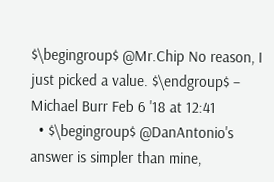$\begingroup$ @Mr.Chip No reason, I just picked a value. $\endgroup$ – Michael Burr Feb 6 '18 at 12:41
  • $\begingroup$ @DanAntonio's answer is simpler than mine,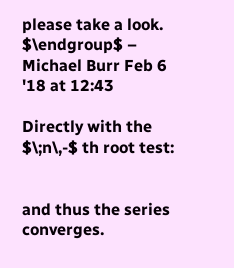please take a look. $\endgroup$ – Michael Burr Feb 6 '18 at 12:43

Directly with the $\;n\,-$ th root test:


and thus the series converges.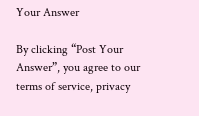Your Answer

By clicking “Post Your Answer”, you agree to our terms of service, privacy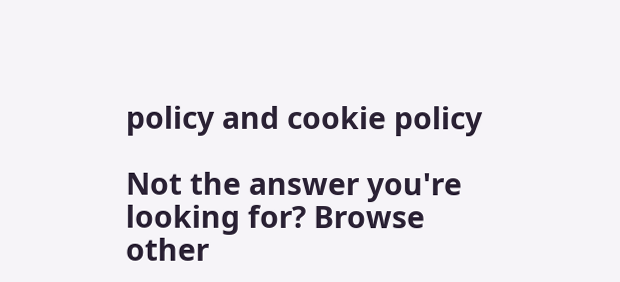policy and cookie policy

Not the answer you're looking for? Browse other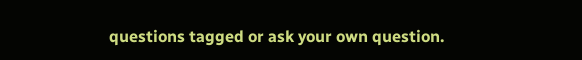questions tagged or ask your own question.